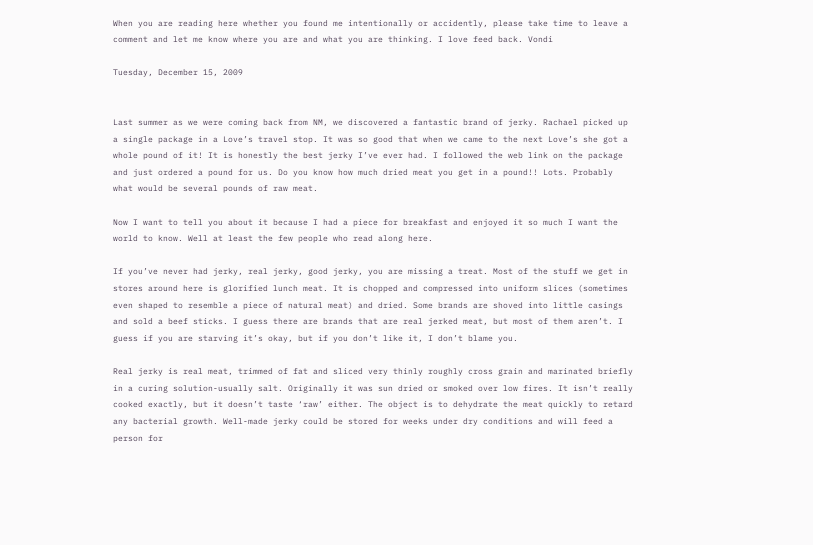When you are reading here whether you found me intentionally or accidently, please take time to leave a comment and let me know where you are and what you are thinking. I love feed back. Vondi

Tuesday, December 15, 2009


Last summer as we were coming back from NM, we discovered a fantastic brand of jerky. Rachael picked up a single package in a Love’s travel stop. It was so good that when we came to the next Love’s she got a whole pound of it! It is honestly the best jerky I’ve ever had. I followed the web link on the package and just ordered a pound for us. Do you know how much dried meat you get in a pound!! Lots. Probably what would be several pounds of raw meat.

Now I want to tell you about it because I had a piece for breakfast and enjoyed it so much I want the world to know. Well at least the few people who read along here.

If you’ve never had jerky, real jerky, good jerky, you are missing a treat. Most of the stuff we get in stores around here is glorified lunch meat. It is chopped and compressed into uniform slices (sometimes even shaped to resemble a piece of natural meat) and dried. Some brands are shoved into little casings and sold a beef sticks. I guess there are brands that are real jerked meat, but most of them aren’t. I guess if you are starving it’s okay, but if you don’t like it, I don’t blame you.

Real jerky is real meat, trimmed of fat and sliced very thinly roughly cross grain and marinated briefly in a curing solution-usually salt. Originally it was sun dried or smoked over low fires. It isn’t really cooked exactly, but it doesn’t taste ‘raw’ either. The object is to dehydrate the meat quickly to retard any bacterial growth. Well-made jerky could be stored for weeks under dry conditions and will feed a person for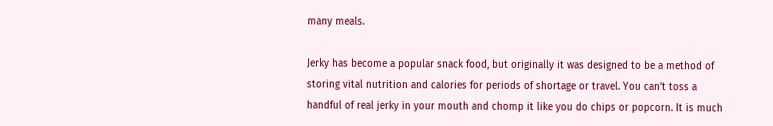many meals.

Jerky has become a popular snack food, but originally it was designed to be a method of storing vital nutrition and calories for periods of shortage or travel. You can’t toss a handful of real jerky in your mouth and chomp it like you do chips or popcorn. It is much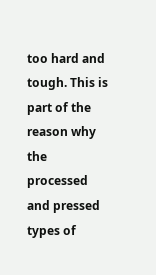too hard and tough. This is part of the reason why the processed and pressed types of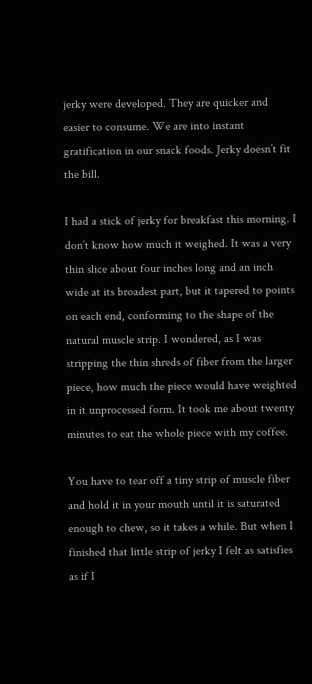jerky were developed. They are quicker and easier to consume. We are into instant gratification in our snack foods. Jerky doesn’t fit the bill.

I had a stick of jerky for breakfast this morning. I don’t know how much it weighed. It was a very thin slice about four inches long and an inch wide at its broadest part, but it tapered to points on each end, conforming to the shape of the natural muscle strip. I wondered, as I was stripping the thin shreds of fiber from the larger piece, how much the piece would have weighted in it unprocessed form. It took me about twenty minutes to eat the whole piece with my coffee.

You have to tear off a tiny strip of muscle fiber and hold it in your mouth until it is saturated enough to chew, so it takes a while. But when I finished that little strip of jerky I felt as satisfies as if I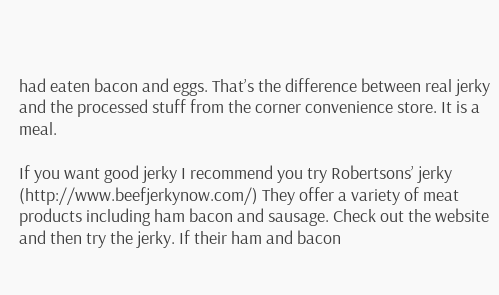had eaten bacon and eggs. That’s the difference between real jerky and the processed stuff from the corner convenience store. It is a meal.

If you want good jerky I recommend you try Robertsons’ jerky (http://www.beefjerkynow.com/) They offer a variety of meat products including ham bacon and sausage. Check out the website and then try the jerky. If their ham and bacon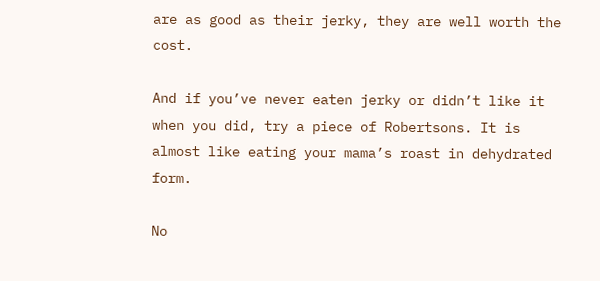are as good as their jerky, they are well worth the cost.

And if you’ve never eaten jerky or didn’t like it when you did, try a piece of Robertsons. It is almost like eating your mama’s roast in dehydrated form.

No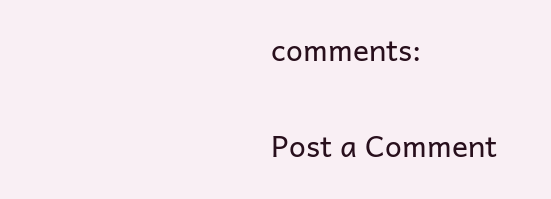comments:

Post a Comment